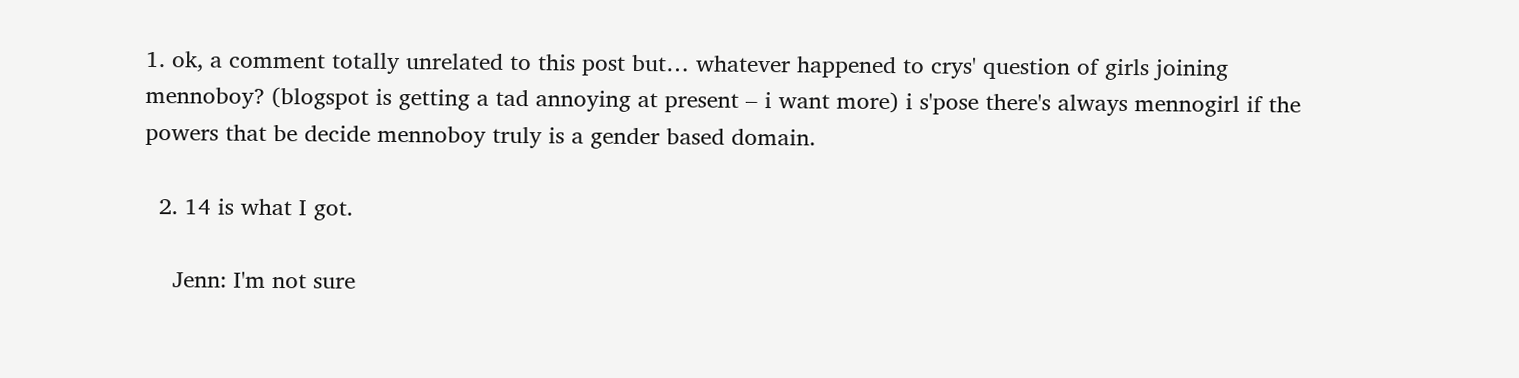1. ok, a comment totally unrelated to this post but… whatever happened to crys' question of girls joining mennoboy? (blogspot is getting a tad annoying at present – i want more) i s'pose there's always mennogirl if the powers that be decide mennoboy truly is a gender based domain.

  2. 14 is what I got.

    Jenn: I'm not sure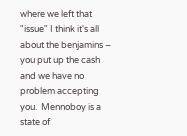where we left that "issue" I think it's all about the benjamins – you put up the cash and we have no problem accepting you.  Mennoboy is a state of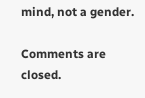mind, not a gender.

Comments are closed.